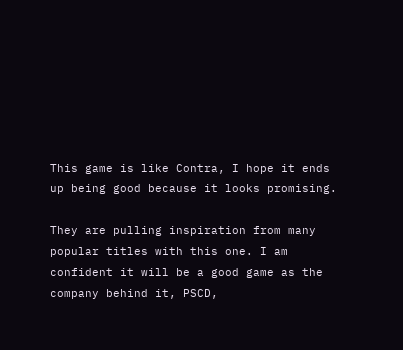This game is like Contra, I hope it ends up being good because it looks promising.

They are pulling inspiration from many popular titles with this one. I am confident it will be a good game as the company behind it, PSCD,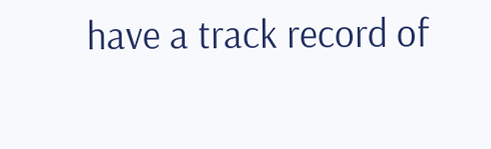have a track record of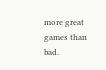more great games than bad.